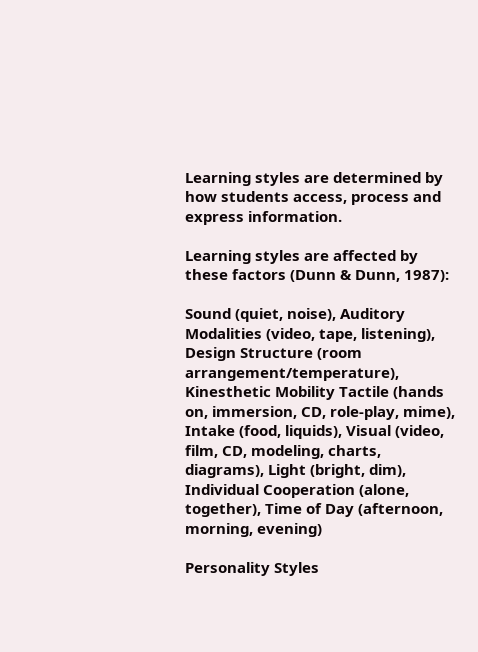Learning styles are determined by how students access, process and express information.

Learning styles are affected by these factors (Dunn & Dunn, 1987):

Sound (quiet, noise), Auditory Modalities (video, tape, listening), Design Structure (room arrangement/temperature), Kinesthetic Mobility Tactile (hands on, immersion, CD, role-play, mime), Intake (food, liquids), Visual (video, film, CD, modeling, charts, diagrams), Light (bright, dim), Individual Cooperation (alone, together), Time of Day (afternoon, morning, evening)

Personality Styles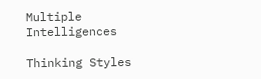Multiple Intelligences

Thinking Styles